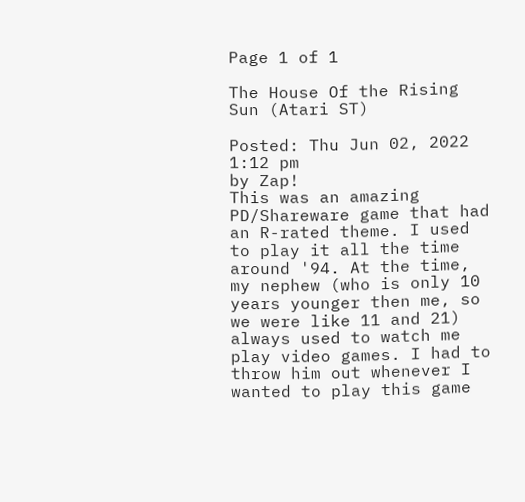Page 1 of 1

The House Of the Rising Sun (Atari ST)

Posted: Thu Jun 02, 2022 1:12 pm
by Zap!
This was an amazing PD/Shareware game that had an R-rated theme. I used to play it all the time around '94. At the time, my nephew (who is only 10 years younger then me, so we were like 11 and 21) always used to watch me play video games. I had to throw him out whenever I wanted to play this game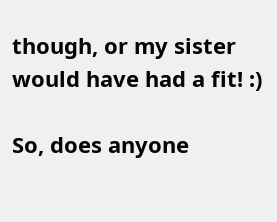though, or my sister would have had a fit! :)

So, does anyone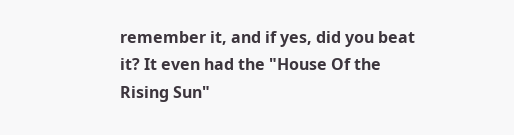remember it, and if yes, did you beat it? It even had the "House Of the Rising Sun"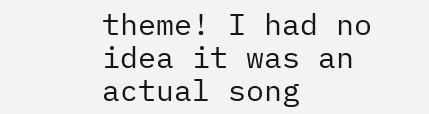theme! I had no idea it was an actual song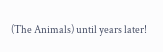(The Animals) until years later!